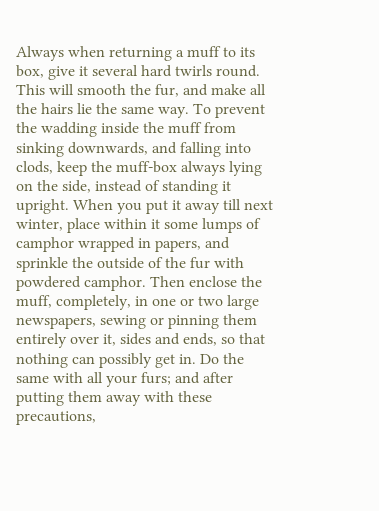Always when returning a muff to its box, give it several hard twirls round. This will smooth the fur, and make all the hairs lie the same way. To prevent the wadding inside the muff from sinking downwards, and falling into clods, keep the muff-box always lying on the side, instead of standing it upright. When you put it away till next winter, place within it some lumps of camphor wrapped in papers, and sprinkle the outside of the fur with powdered camphor. Then enclose the muff, completely, in one or two large newspapers, sewing or pinning them entirely over it, sides and ends, so that nothing can possibly get in. Do the same with all your furs; and after putting them away with these precautions,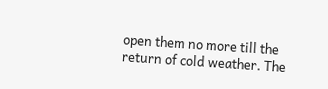open them no more till the return of cold weather. The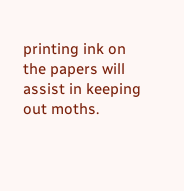printing ink on the papers will assist in keeping out moths.